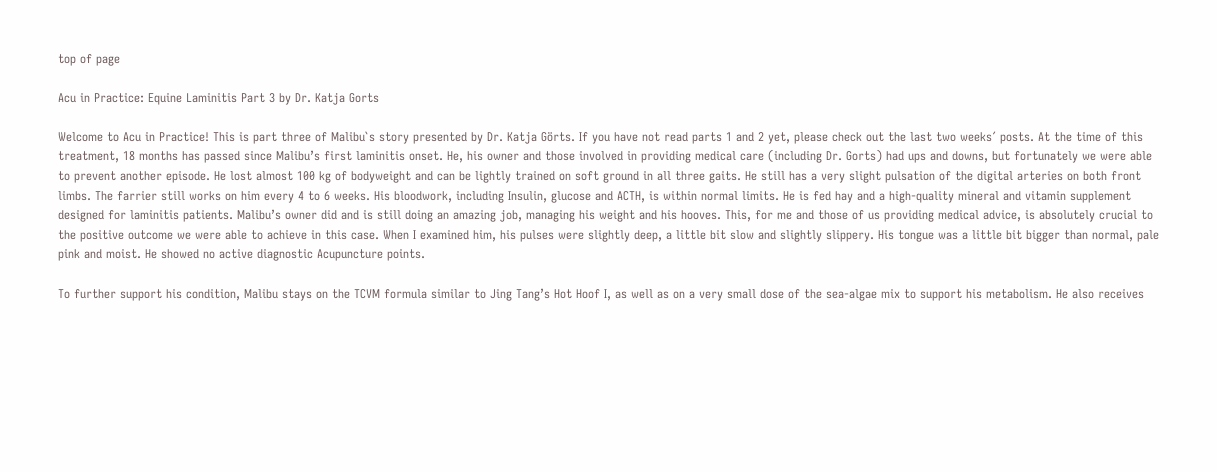top of page

Acu in Practice: Equine Laminitis Part 3 by Dr. Katja Gorts

Welcome to Acu in Practice! This is part three of Malibu`s story presented by Dr. Katja Görts. If you have not read parts 1 and 2 yet, please check out the last two weeks´ posts. At the time of this treatment, 18 months has passed since Malibu’s first laminitis onset. He, his owner and those involved in providing medical care (including Dr. Gorts) had ups and downs, but fortunately we were able to prevent another episode. He lost almost 100 kg of bodyweight and can be lightly trained on soft ground in all three gaits. He still has a very slight pulsation of the digital arteries on both front limbs. The farrier still works on him every 4 to 6 weeks. His bloodwork, including Insulin, glucose and ACTH, is within normal limits. He is fed hay and a high-quality mineral and vitamin supplement designed for laminitis patients. Malibu’s owner did and is still doing an amazing job, managing his weight and his hooves. This, for me and those of us providing medical advice, is absolutely crucial to the positive outcome we were able to achieve in this case. When I examined him, his pulses were slightly deep, a little bit slow and slightly slippery. His tongue was a little bit bigger than normal, pale pink and moist. He showed no active diagnostic Acupuncture points.

To further support his condition, Malibu stays on the TCVM formula similar to Jing Tang’s Hot Hoof I, as well as on a very small dose of the sea-algae mix to support his metabolism. He also receives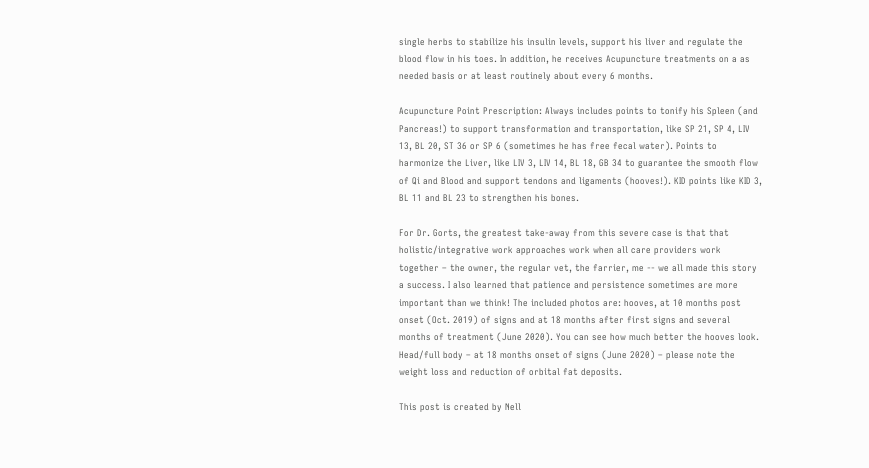single herbs to stabilize his insulin levels, support his liver and regulate the blood flow in his toes. In addition, he receives Acupuncture treatments on a as needed basis or at least routinely about every 6 months.

Acupuncture Point Prescription: Always includes points to tonify his Spleen (and Pancreas!) to support transformation and transportation, like SP 21, SP 4, LIV 13, BL 20, ST 36 or SP 6 (sometimes he has free fecal water). Points to harmonize the Liver, like LIV 3, LIV 14, BL 18, GB 34 to guarantee the smooth flow of Qi and Blood and support tendons and ligaments (hooves!). KID points like KID 3, BL 11 and BL 23 to strengthen his bones.

For Dr. Gorts, the greatest take-away from this severe case is that that holistic/integrative work approaches work when all care providers work together – the owner, the regular vet, the farrier, me -- we all made this story a success. I also learned that patience and persistence sometimes are more important than we think! The included photos are: hooves, at 10 months post onset (Oct. 2019) of signs and at 18 months after first signs and several months of treatment (June 2020). You can see how much better the hooves look. Head/full body – at 18 months onset of signs (June 2020) – please note the weight loss and reduction of orbital fat deposits.

This post is created by Nell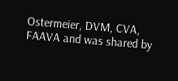Ostermeier, DVM, CVA, FAAVA and was shared by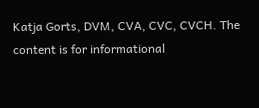Katja Gorts, DVM, CVA, CVC, CVCH. The content is for informational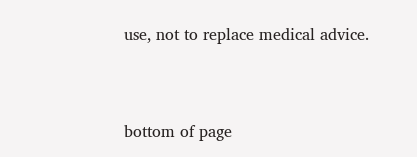use, not to replace medical advice.


bottom of page